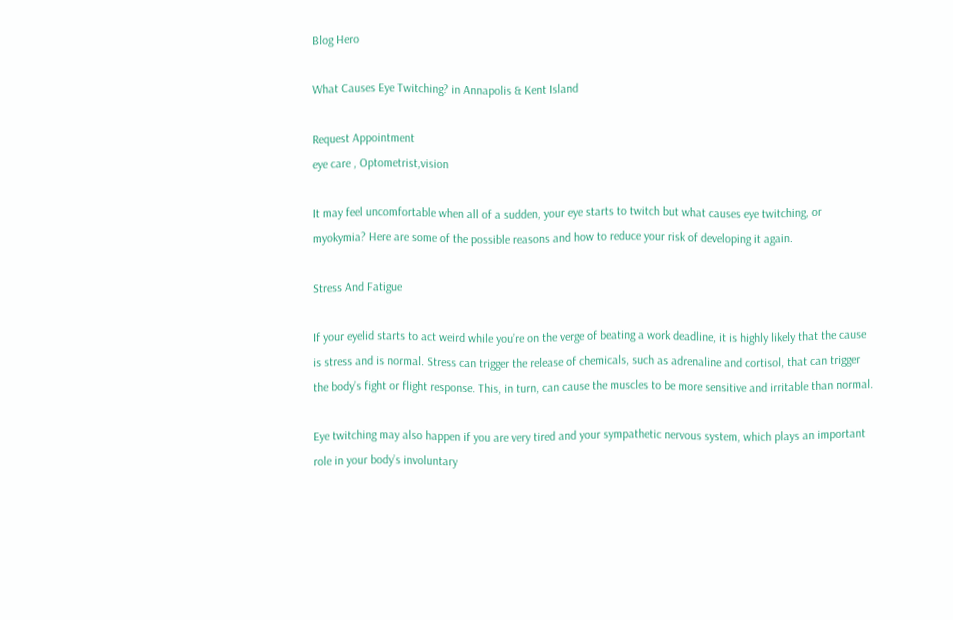Blog Hero

What Causes Eye Twitching? in Annapolis & Kent Island

Request Appointment
eye care , Optometrist,vision

It may feel uncomfortable when all of a sudden, your eye starts to twitch but what causes eye twitching, or myokymia? Here are some of the possible reasons and how to reduce your risk of developing it again.

Stress And Fatigue

If your eyelid starts to act weird while you’re on the verge of beating a work deadline, it is highly likely that the cause is stress and is normal. Stress can trigger the release of chemicals, such as adrenaline and cortisol, that can trigger the body’s fight or flight response. This, in turn, can cause the muscles to be more sensitive and irritable than normal.

Eye twitching may also happen if you are very tired and your sympathetic nervous system, which plays an important role in your body’s involuntary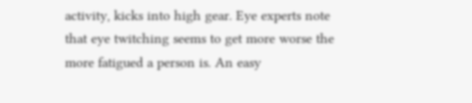activity, kicks into high gear. Eye experts note that eye twitching seems to get more worse the more fatigued a person is. An easy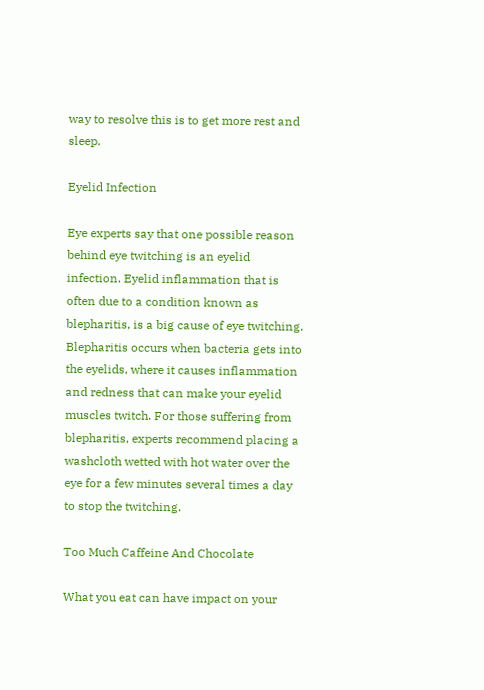way to resolve this is to get more rest and sleep.

Eyelid Infection

Eye experts say that one possible reason behind eye twitching is an eyelid infection. Eyelid inflammation that is often due to a condition known as blepharitis, is a big cause of eye twitching. Blepharitis occurs when bacteria gets into the eyelids, where it causes inflammation and redness that can make your eyelid muscles twitch. For those suffering from blepharitis, experts recommend placing a washcloth wetted with hot water over the eye for a few minutes several times a day to stop the twitching.

Too Much Caffeine And Chocolate

What you eat can have impact on your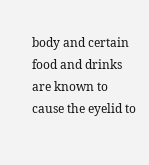body and certain food and drinks are known to cause the eyelid to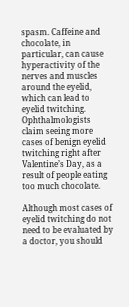spasm. Caffeine and chocolate, in particular, can cause hyperactivity of the nerves and muscles around the eyelid, which can lead to eyelid twitching. Ophthalmologists claim seeing more cases of benign eyelid twitching right after Valentine’s Day, as a result of people eating too much chocolate.

Although most cases of eyelid twitching do not need to be evaluated by a doctor, you should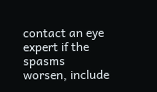contact an eye expert if the spasms worsen, include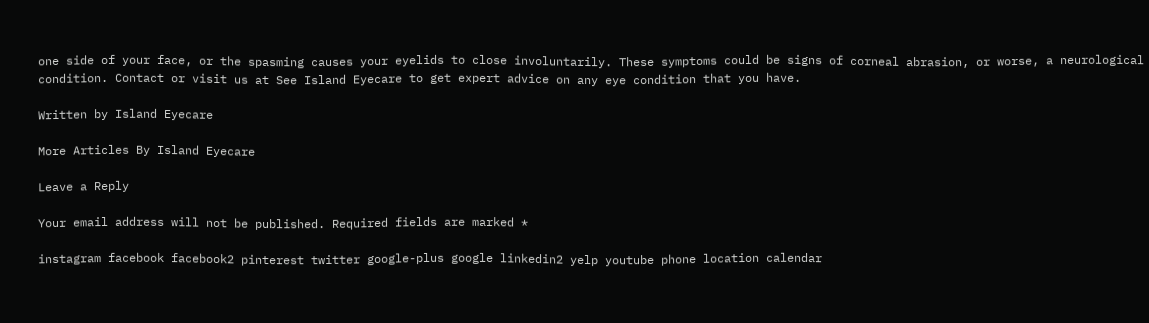one side of your face, or the spasming causes your eyelids to close involuntarily. These symptoms could be signs of corneal abrasion, or worse, a neurological condition. Contact or visit us at See Island Eyecare to get expert advice on any eye condition that you have.

Written by Island Eyecare

More Articles By Island Eyecare

Leave a Reply

Your email address will not be published. Required fields are marked *

instagram facebook facebook2 pinterest twitter google-plus google linkedin2 yelp youtube phone location calendar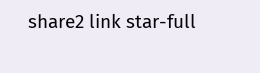share2 link star-full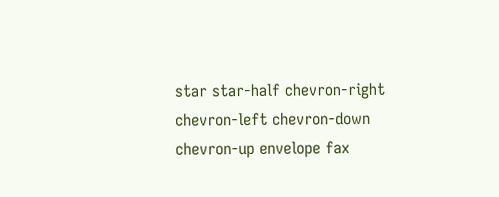star star-half chevron-right chevron-left chevron-down chevron-up envelope fax